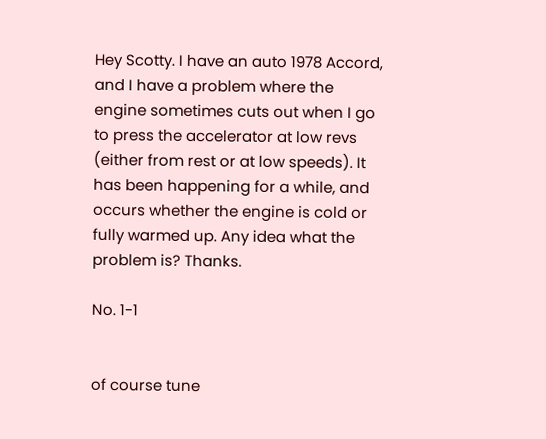Hey Scotty. I have an auto 1978 Accord, and I have a problem where the engine sometimes cuts out when I go to press the accelerator at low revs (either from rest or at low speeds). It has been happening for a while, and occurs whether the engine is cold or fully warmed up. Any idea what the problem is? Thanks.

No. 1-1


of course tune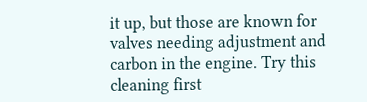it up, but those are known for valves needing adjustment and carbon in the engine. Try this cleaning first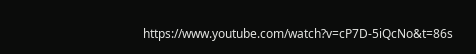https://www.youtube.com/watch?v=cP7D-5iQcNo&t=86s